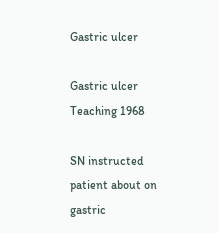Gastric ulcer

Gastric ulcer Teaching 1968

SN instructed patient about on gastric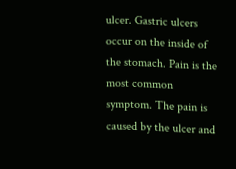ulcer. Gastric ulcers occur on the inside of the stomach. Pain is the most common symptom. The pain is caused by the ulcer and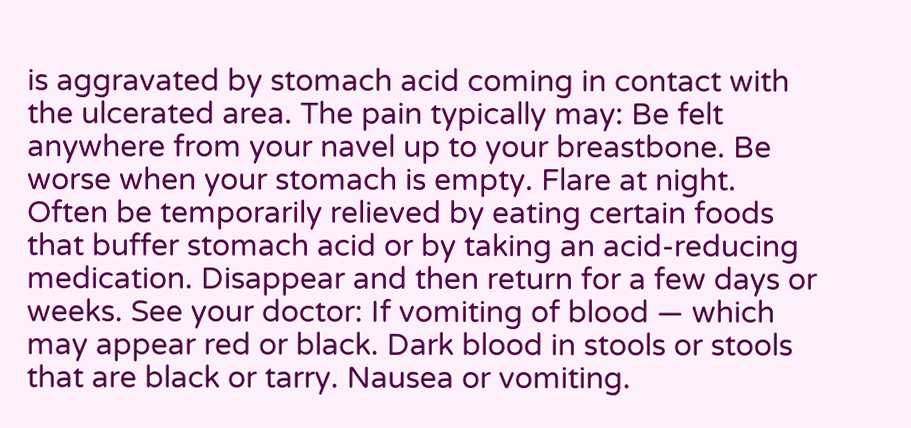is aggravated by stomach acid coming in contact with the ulcerated area. The pain typically may: Be felt anywhere from your navel up to your breastbone. Be worse when your stomach is empty. Flare at night. Often be temporarily relieved by eating certain foods that buffer stomach acid or by taking an acid-reducing medication. Disappear and then return for a few days or weeks. See your doctor: If vomiting of blood — which may appear red or black. Dark blood in stools or stools that are black or tarry. Nausea or vomiting.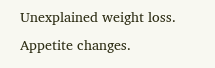Unexplained weight loss. Appetite changes.